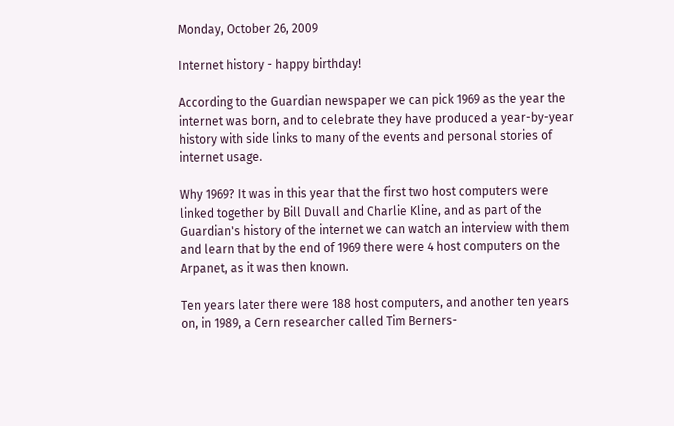Monday, October 26, 2009

Internet history - happy birthday!

According to the Guardian newspaper we can pick 1969 as the year the internet was born, and to celebrate they have produced a year-by-year history with side links to many of the events and personal stories of internet usage.

Why 1969? It was in this year that the first two host computers were linked together by Bill Duvall and Charlie Kline, and as part of the Guardian's history of the internet we can watch an interview with them and learn that by the end of 1969 there were 4 host computers on the Arpanet, as it was then known.

Ten years later there were 188 host computers, and another ten years on, in 1989, a Cern researcher called Tim Berners-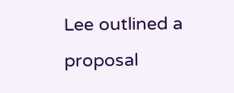Lee outlined a proposal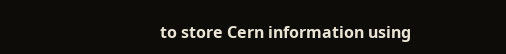to store Cern information using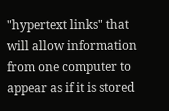"hypertext links" that will allow information from one computer to appear as if it is stored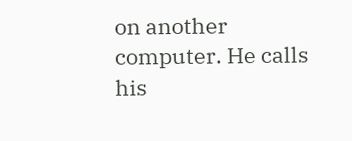on another computer. He calls his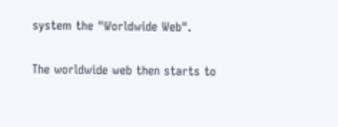system the "Worldwide Web".

The worldwide web then starts to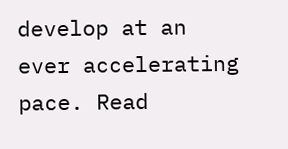develop at an ever accelerating pace. Read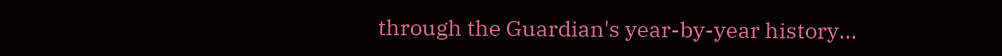through the Guardian's year-by-year history...